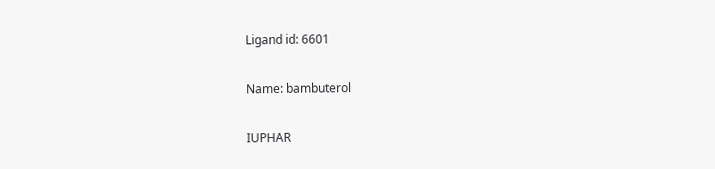Ligand id: 6601

Name: bambuterol

IUPHAR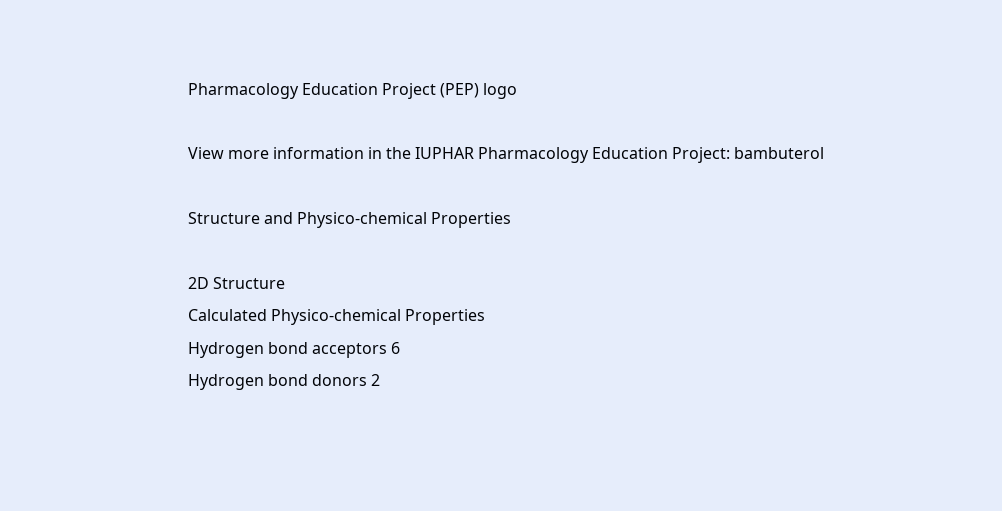Pharmacology Education Project (PEP) logo

View more information in the IUPHAR Pharmacology Education Project: bambuterol

Structure and Physico-chemical Properties

2D Structure
Calculated Physico-chemical Properties
Hydrogen bond acceptors 6
Hydrogen bond donors 2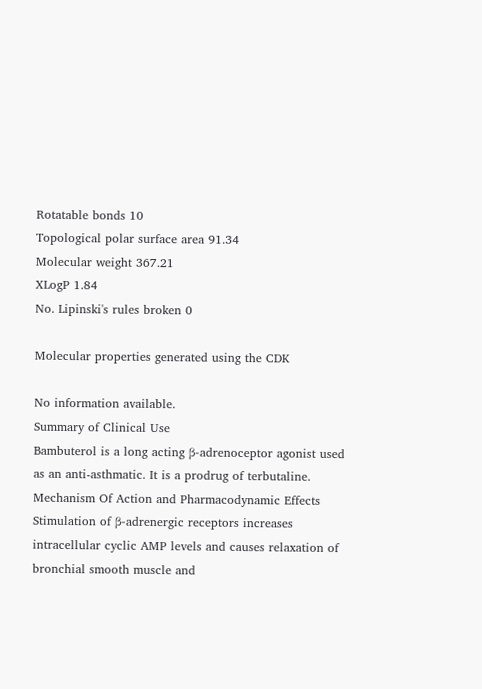Rotatable bonds 10
Topological polar surface area 91.34
Molecular weight 367.21
XLogP 1.84
No. Lipinski's rules broken 0

Molecular properties generated using the CDK

No information available.
Summary of Clinical Use
Bambuterol is a long acting β-adrenoceptor agonist used as an anti-asthmatic. It is a prodrug of terbutaline.
Mechanism Of Action and Pharmacodynamic Effects
Stimulation of β-adrenergic receptors increases intracellular cyclic AMP levels and causes relaxation of bronchial smooth muscle and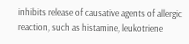inhibits release of causative agents of allergic reaction, such as histamine, leukotriene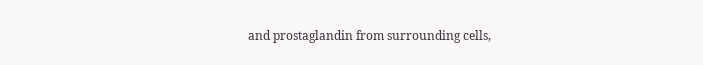and prostaglandin from surrounding cells,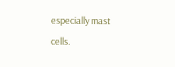especially mast cells.